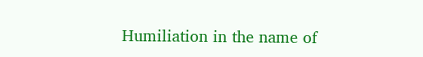Humiliation in the name of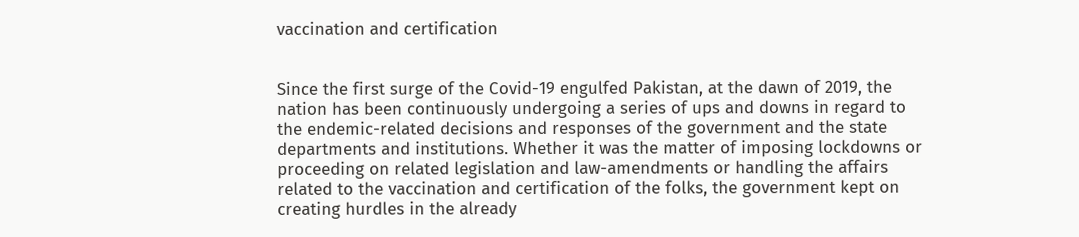vaccination and certification


Since the first surge of the Covid-19 engulfed Pakistan, at the dawn of 2019, the nation has been continuously undergoing a series of ups and downs in regard to the endemic-related decisions and responses of the government and the state departments and institutions. Whether it was the matter of imposing lockdowns or proceeding on related legislation and law-amendments or handling the affairs related to the vaccination and certification of the folks, the government kept on creating hurdles in the already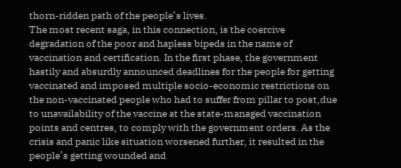thorn-ridden path of the people’s lives.
The most recent saga, in this connection, is the coercive degradation of the poor and hapless bipeds in the name of vaccination and certification. In the first phase, the government hastily and absurdly announced deadlines for the people for getting vaccinated and imposed multiple socio-economic restrictions on the non-vaccinated people who had to suffer from pillar to post,due to unavailability of the vaccine at the state-managed vaccination points and centres, to comply with the government orders. As the crisis and panic like situation worsened further, it resulted in the people’s getting wounded and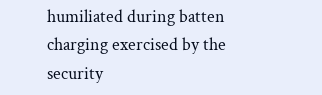humiliated during batten charging exercised by the security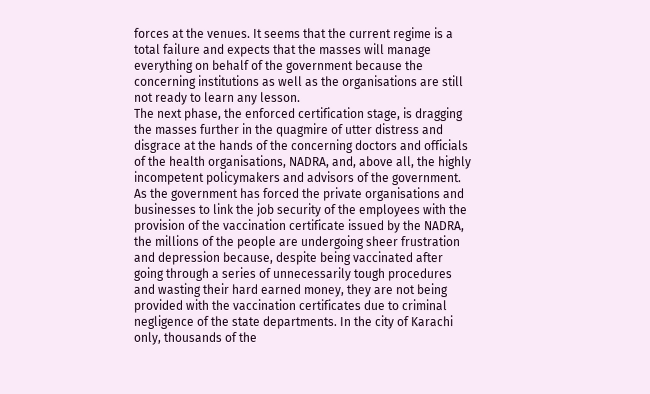forces at the venues. It seems that the current regime is a total failure and expects that the masses will manage everything on behalf of the government because the concerning institutions as well as the organisations are still not ready to learn any lesson.
The next phase, the enforced certification stage, is dragging the masses further in the quagmire of utter distress and disgrace at the hands of the concerning doctors and officials of the health organisations, NADRA, and, above all, the highly incompetent policymakers and advisors of the government. As the government has forced the private organisations and businesses to link the job security of the employees with the provision of the vaccination certificate issued by the NADRA, the millions of the people are undergoing sheer frustration and depression because, despite being vaccinated after going through a series of unnecessarily tough procedures and wasting their hard earned money, they are not being provided with the vaccination certificates due to criminal negligence of the state departments. In the city of Karachi only, thousands of the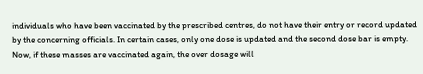individuals who have been vaccinated by the prescribed centres, do not have their entry or record updated by the concerning officials. In certain cases, only one dose is updated and the second dose bar is empty. Now, if these masses are vaccinated again, the over dosage will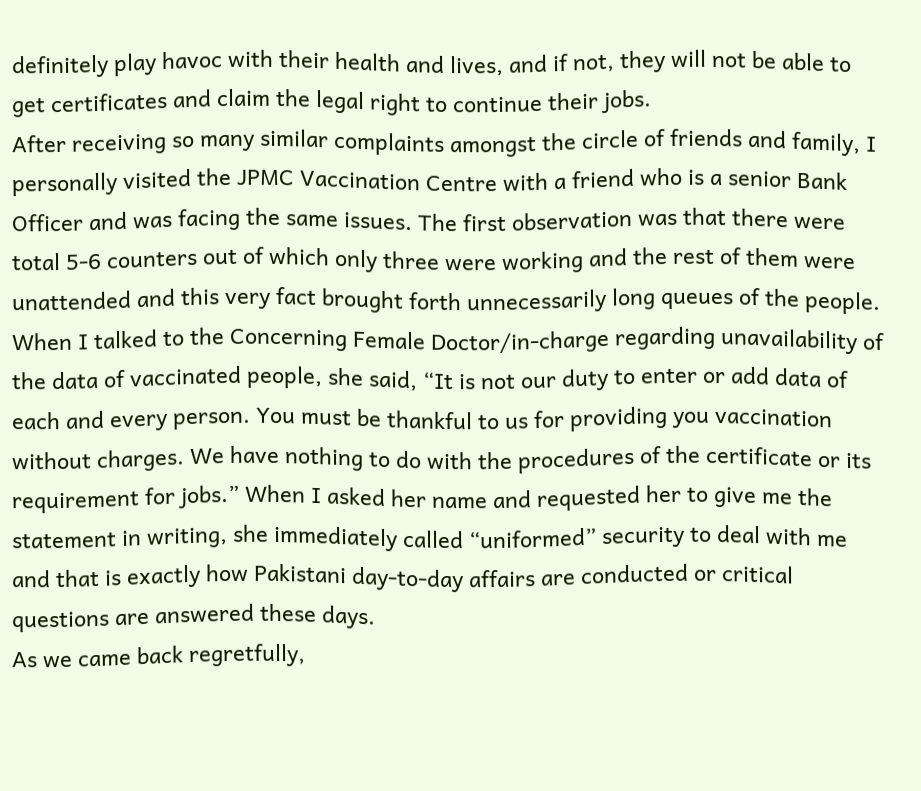definitely play havoc with their health and lives, and if not, they will not be able to get certificates and claim the legal right to continue their jobs.
After receiving so many similar complaints amongst the circle of friends and family, I personally visited the JPMC Vaccination Centre with a friend who is a senior Bank Officer and was facing the same issues. The first observation was that there were total 5-6 counters out of which only three were working and the rest of them were unattended and this very fact brought forth unnecessarily long queues of the people. When I talked to the Concerning Female Doctor/in-charge regarding unavailability of the data of vaccinated people, she said, “It is not our duty to enter or add data of each and every person. You must be thankful to us for providing you vaccination without charges. We have nothing to do with the procedures of the certificate or its requirement for jobs.” When I asked her name and requested her to give me the statement in writing, she immediately called “uniformed” security to deal with me and that is exactly how Pakistani day-to-day affairs are conducted or critical questions are answered these days.
As we came back regretfully,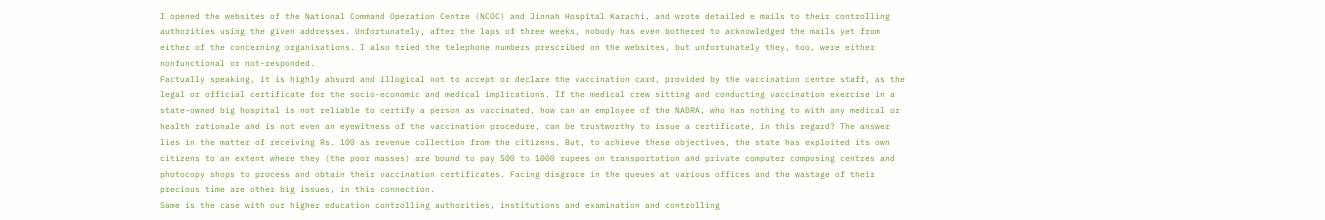I opened the websites of the National Command Operation Centre (NCOC) and Jinnah Hospital Karachi, and wrote detailed e mails to their controlling authorities using the given addresses. Unfortunately, after the laps of three weeks, nobody has even bothered to acknowledged the mails yet from either of the concerning organisations. I also tried the telephone numbers prescribed on the websites, but unfortunately they, too, were either nonfunctional or not-responded.
Factually speaking, it is highly absurd and illogical not to accept or declare the vaccination card, provided by the vaccination centre staff, as the legal or official certificate for the socio-economic and medical implications. If the medical crew sitting and conducting vaccination exercise in a state-owned big hospital is not reliable to certify a person as vaccinated, how can an employee of the NADRA, who has nothing to with any medical or health rationale and is not even an eyewitness of the vaccination procedure, can be trustworthy to issue a certificate, in this regard? The answer lies in the matter of receiving Rs. 100 as revenue collection from the citizens. But, to achieve these objectives, the state has exploited its own citizens to an extent where they (the poor masses) are bound to pay 500 to 1000 rupees on transportation and private computer composing centres and photocopy shops to process and obtain their vaccination certificates. Facing disgrace in the queues at various offices and the wastage of their precious time are other big issues, in this connection.
Same is the case with our higher education controlling authorities, institutions and examination and controlling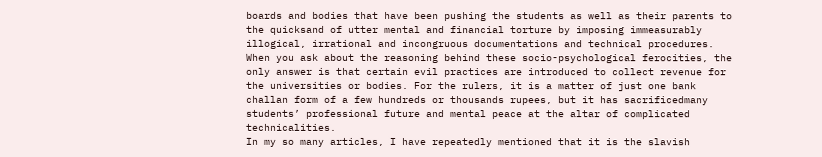boards and bodies that have been pushing the students as well as their parents to the quicksand of utter mental and financial torture by imposing immeasurably illogical, irrational and incongruous documentations and technical procedures. When you ask about the reasoning behind these socio-psychological ferocities, the only answer is that certain evil practices are introduced to collect revenue for the universities or bodies. For the rulers, it is a matter of just one bank challan form of a few hundreds or thousands rupees, but it has sacrificedmany students’ professional future and mental peace at the altar of complicated technicalities.
In my so many articles, I have repeatedly mentioned that it is the slavish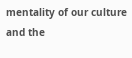mentality of our culture and the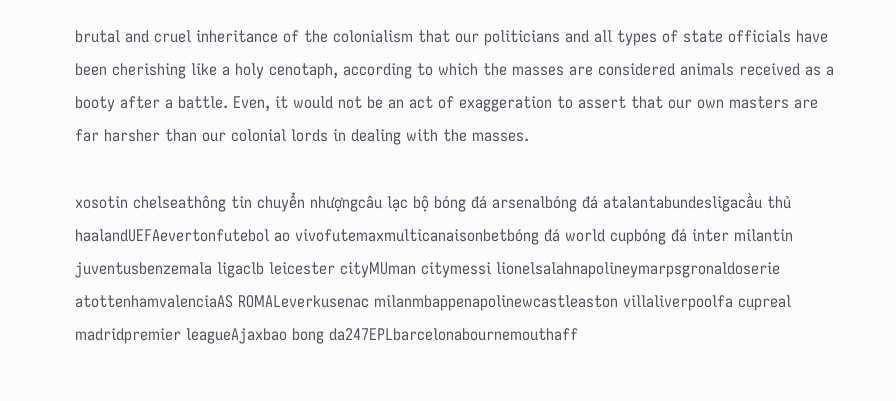brutal and cruel inheritance of the colonialism that our politicians and all types of state officials have been cherishing like a holy cenotaph, according to which the masses are considered animals received as a booty after a battle. Even, it would not be an act of exaggeration to assert that our own masters are far harsher than our colonial lords in dealing with the masses.

xosotin chelseathông tin chuyển nhượngcâu lạc bộ bóng đá arsenalbóng đá atalantabundesligacầu thủ haalandUEFAevertonfutebol ao vivofutemaxmulticanaisonbetbóng đá world cupbóng đá inter milantin juventusbenzemala ligaclb leicester cityMUman citymessi lionelsalahnapolineymarpsgronaldoserie atottenhamvalenciaAS ROMALeverkusenac milanmbappenapolinewcastleaston villaliverpoolfa cupreal madridpremier leagueAjaxbao bong da247EPLbarcelonabournemouthaff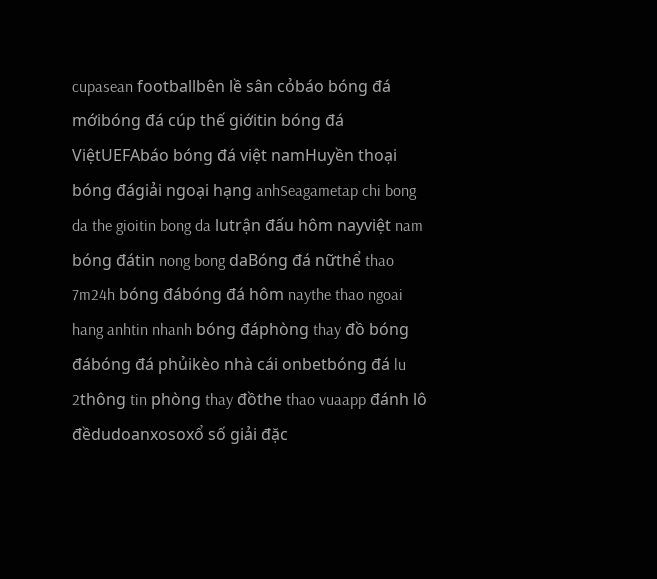cupasean footballbên lề sân cỏbáo bóng đá mớibóng đá cúp thế giớitin bóng đá ViệtUEFAbáo bóng đá việt namHuyền thoại bóng đágiải ngoại hạng anhSeagametap chi bong da the gioitin bong da lutrận đấu hôm nayviệt nam bóng đátin nong bong daBóng đá nữthể thao 7m24h bóng đábóng đá hôm naythe thao ngoai hang anhtin nhanh bóng đáphòng thay đồ bóng đábóng đá phủikèo nhà cái onbetbóng đá lu 2thông tin phòng thay đồthe thao vuaapp đánh lô đềdudoanxosoxổ số giải đặc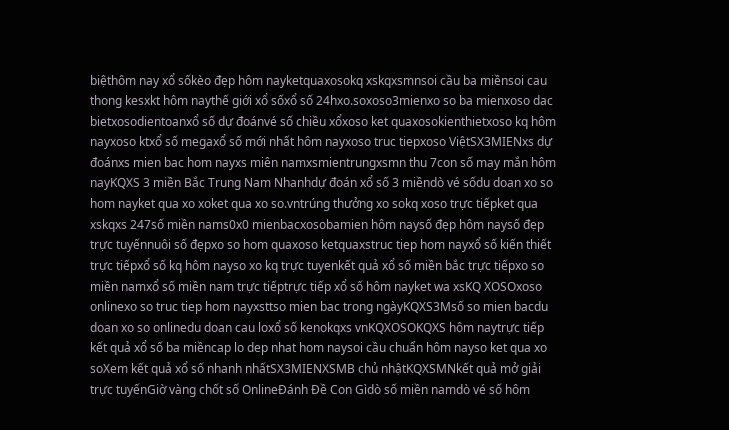biệthôm nay xổ sốkèo đẹp hôm nayketquaxosokq xskqxsmnsoi cầu ba miềnsoi cau thong kesxkt hôm naythế giới xổ sốxổ số 24hxo.soxoso3mienxo so ba mienxoso dac bietxosodientoanxổ số dự đoánvé số chiều xổxoso ket quaxosokienthietxoso kq hôm nayxoso ktxổ số megaxổ số mới nhất hôm nayxoso truc tiepxoso ViệtSX3MIENxs dự đoánxs mien bac hom nayxs miên namxsmientrungxsmn thu 7con số may mắn hôm nayKQXS 3 miền Bắc Trung Nam Nhanhdự đoán xổ số 3 miềndò vé sốdu doan xo so hom nayket qua xo xoket qua xo so.vntrúng thưởng xo sokq xoso trực tiếpket qua xskqxs 247số miền nams0x0 mienbacxosobamien hôm naysố đẹp hôm naysố đẹp trực tuyếnnuôi số đẹpxo so hom quaxoso ketquaxstruc tiep hom nayxổ số kiến thiết trực tiếpxổ số kq hôm nayso xo kq trực tuyenkết quả xổ số miền bắc trực tiếpxo so miền namxổ số miền nam trực tiếptrực tiếp xổ số hôm nayket wa xsKQ XOSOxoso onlinexo so truc tiep hom nayxsttso mien bac trong ngàyKQXS3Msố so mien bacdu doan xo so onlinedu doan cau loxổ số kenokqxs vnKQXOSOKQXS hôm naytrực tiếp kết quả xổ số ba miềncap lo dep nhat hom naysoi cầu chuẩn hôm nayso ket qua xo soXem kết quả xổ số nhanh nhấtSX3MIENXSMB chủ nhậtKQXSMNkết quả mở giải trực tuyếnGiờ vàng chốt số OnlineĐánh Đề Con Gìdò số miền namdò vé số hôm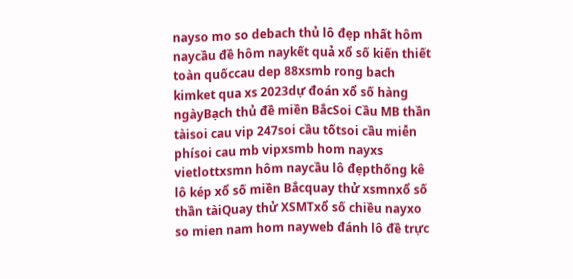nayso mo so debach thủ lô đẹp nhất hôm naycầu đề hôm naykết quả xổ số kiến thiết toàn quốccau dep 88xsmb rong bach kimket qua xs 2023dự đoán xổ số hàng ngàyBạch thủ đề miền BắcSoi Cầu MB thần tàisoi cau vip 247soi cầu tốtsoi cầu miễn phísoi cau mb vipxsmb hom nayxs vietlottxsmn hôm naycầu lô đẹpthống kê lô kép xổ số miền Bắcquay thử xsmnxổ số thần tàiQuay thử XSMTxổ số chiều nayxo so mien nam hom nayweb đánh lô đề trực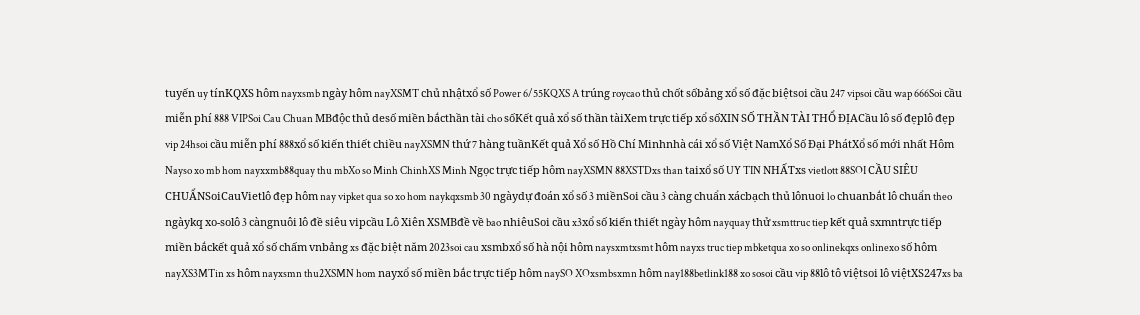tuyến uy tínKQXS hôm nayxsmb ngày hôm nayXSMT chủ nhậtxổ số Power 6/55KQXS A trúng roycao thủ chốt sốbảng xổ số đặc biệtsoi cầu 247 vipsoi cầu wap 666Soi cầu miễn phí 888 VIPSoi Cau Chuan MBđộc thủ desố miền bắcthần tài cho sốKết quả xổ số thần tàiXem trực tiếp xổ sốXIN SỐ THẦN TÀI THỔ ĐỊACầu lô số đẹplô đẹp vip 24hsoi cầu miễn phí 888xổ số kiến thiết chiều nayXSMN thứ 7 hàng tuầnKết quả Xổ số Hồ Chí Minhnhà cái xổ số Việt NamXổ Số Đại PhátXổ số mới nhất Hôm Nayso xo mb hom nayxxmb88quay thu mbXo so Minh ChinhXS Minh Ngọc trực tiếp hôm nayXSMN 88XSTDxs than taixổ số UY TIN NHẤTxs vietlott 88SOI CẦU SIÊU CHUẨNSoiCauVietlô đẹp hôm nay vipket qua so xo hom naykqxsmb 30 ngàydự đoán xổ số 3 miềnSoi cầu 3 càng chuẩn xácbạch thủ lônuoi lo chuanbắt lô chuẩn theo ngàykq xo-solô 3 càngnuôi lô đề siêu vipcầu Lô Xiên XSMBđề về bao nhiêuSoi cầu x3xổ số kiến thiết ngày hôm nayquay thử xsmttruc tiep kết quả sxmntrực tiếp miền bắckết quả xổ số chấm vnbảng xs đặc biệt năm 2023soi cau xsmbxổ số hà nội hôm naysxmtxsmt hôm nayxs truc tiep mbketqua xo so onlinekqxs onlinexo số hôm nayXS3MTin xs hôm nayxsmn thu2XSMN hom nayxổ số miền bắc trực tiếp hôm naySO XOxsmbsxmn hôm nay188betlink188 xo sosoi cầu vip 88lô tô việtsoi lô việtXS247xs ba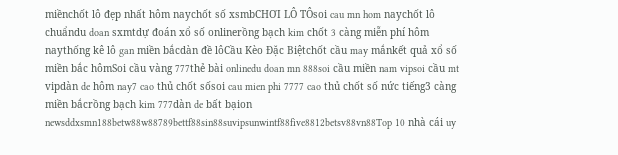miềnchốt lô đẹp nhất hôm naychốt số xsmbCHƠI LÔ TÔsoi cau mn hom naychốt lô chuẩndu doan sxmtdự đoán xổ số onlinerồng bạch kim chốt 3 càng miễn phí hôm naythống kê lô gan miền bắcdàn đề lôCầu Kèo Đặc Biệtchốt cầu may mắnkết quả xổ số miền bắc hômSoi cầu vàng 777thẻ bài onlinedu doan mn 888soi cầu miền nam vipsoi cầu mt vipdàn de hôm nay7 cao thủ chốt sốsoi cau mien phi 7777 cao thủ chốt số nức tiếng3 càng miền bắcrồng bạch kim 777dàn de bất bạion newsddxsmn188betw88w88789bettf88sin88suvipsunwintf88five8812betsv88vn88Top 10 nhà cái uy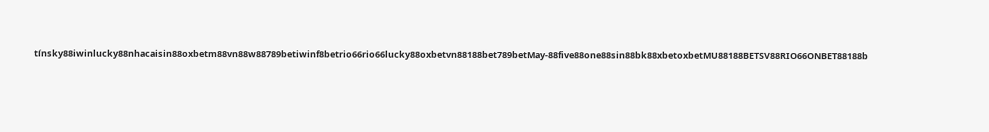tínsky88iwinlucky88nhacaisin88oxbetm88vn88w88789betiwinf8betrio66rio66lucky88oxbetvn88188bet789betMay-88five88one88sin88bk88xbetoxbetMU88188BETSV88RIO66ONBET88188b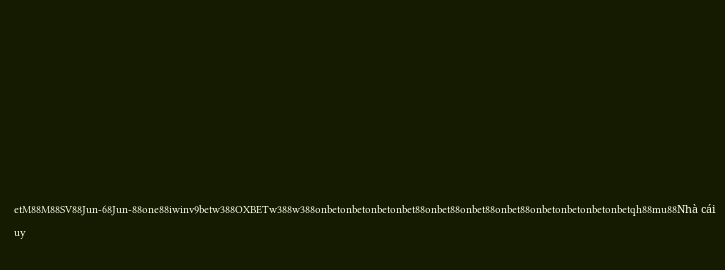etM88M88SV88Jun-68Jun-88one88iwinv9betw388OXBETw388w388onbetonbetonbetonbet88onbet88onbet88onbet88onbetonbetonbetonbetqh88mu88Nhà cái uy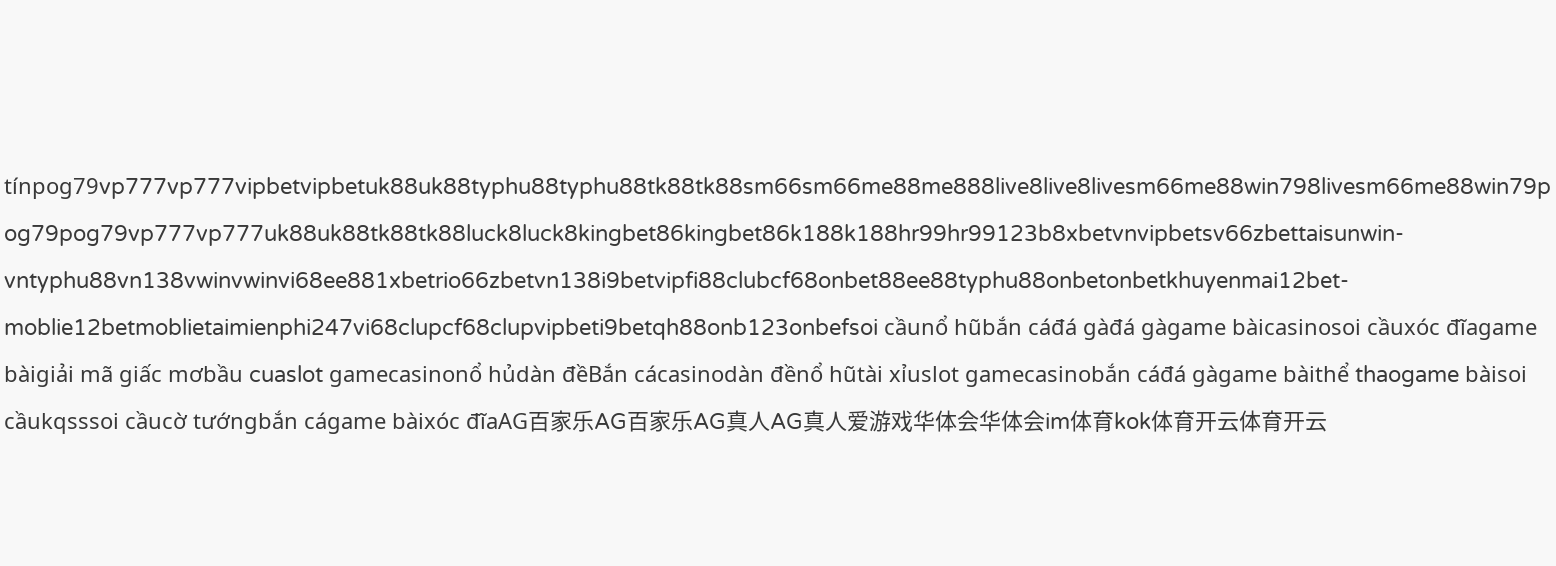tínpog79vp777vp777vipbetvipbetuk88uk88typhu88typhu88tk88tk88sm66sm66me88me888live8live8livesm66me88win798livesm66me88win79pog79pog79vp777vp777uk88uk88tk88tk88luck8luck8kingbet86kingbet86k188k188hr99hr99123b8xbetvnvipbetsv66zbettaisunwin-vntyphu88vn138vwinvwinvi68ee881xbetrio66zbetvn138i9betvipfi88clubcf68onbet88ee88typhu88onbetonbetkhuyenmai12bet-moblie12betmoblietaimienphi247vi68clupcf68clupvipbeti9betqh88onb123onbefsoi cầunổ hũbắn cáđá gàđá gàgame bàicasinosoi cầuxóc đĩagame bàigiải mã giấc mơbầu cuaslot gamecasinonổ hủdàn đềBắn cácasinodàn đềnổ hũtài xỉuslot gamecasinobắn cáđá gàgame bàithể thaogame bàisoi cầukqsssoi cầucờ tướngbắn cágame bàixóc đĩaAG百家乐AG百家乐AG真人AG真人爱游戏华体会华体会im体育kok体育开云体育开云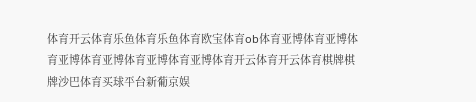体育开云体育乐鱼体育乐鱼体育欧宝体育ob体育亚博体育亚博体育亚博体育亚博体育亚博体育亚博体育开云体育开云体育棋牌棋牌沙巴体育买球平台新葡京娱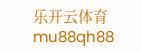乐开云体育mu88qh88